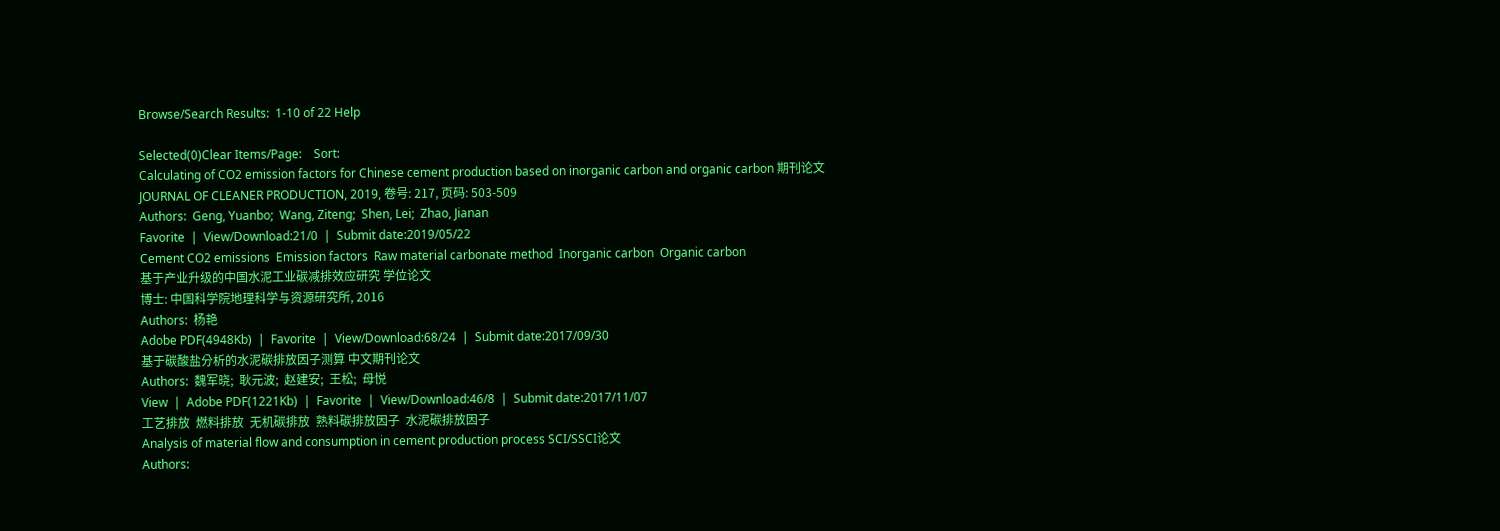Browse/Search Results:  1-10 of 22 Help

Selected(0)Clear Items/Page:    Sort:
Calculating of CO2 emission factors for Chinese cement production based on inorganic carbon and organic carbon 期刊论文
JOURNAL OF CLEANER PRODUCTION, 2019, 卷号: 217, 页码: 503-509
Authors:  Geng, Yuanbo;  Wang, Ziteng;  Shen, Lei;  Zhao, Jianan
Favorite  |  View/Download:21/0  |  Submit date:2019/05/22
Cement CO2 emissions  Emission factors  Raw material carbonate method  Inorganic carbon  Organic carbon
基于产业升级的中国水泥工业碳减排效应研究 学位论文
博士: 中国科学院地理科学与资源研究所, 2016
Authors:  杨艳
Adobe PDF(4948Kb)  |  Favorite  |  View/Download:68/24  |  Submit date:2017/09/30
基于碳酸盐分析的水泥碳排放因子测算 中文期刊论文
Authors:  魏军晓;  耿元波;  赵建安;  王松;  母悦
View  |  Adobe PDF(1221Kb)  |  Favorite  |  View/Download:46/8  |  Submit date:2017/11/07
工艺排放  燃料排放  无机碳排放  熟料碳排放因子  水泥碳排放因子
Analysis of material flow and consumption in cement production process SCI/SSCI论文
Authors: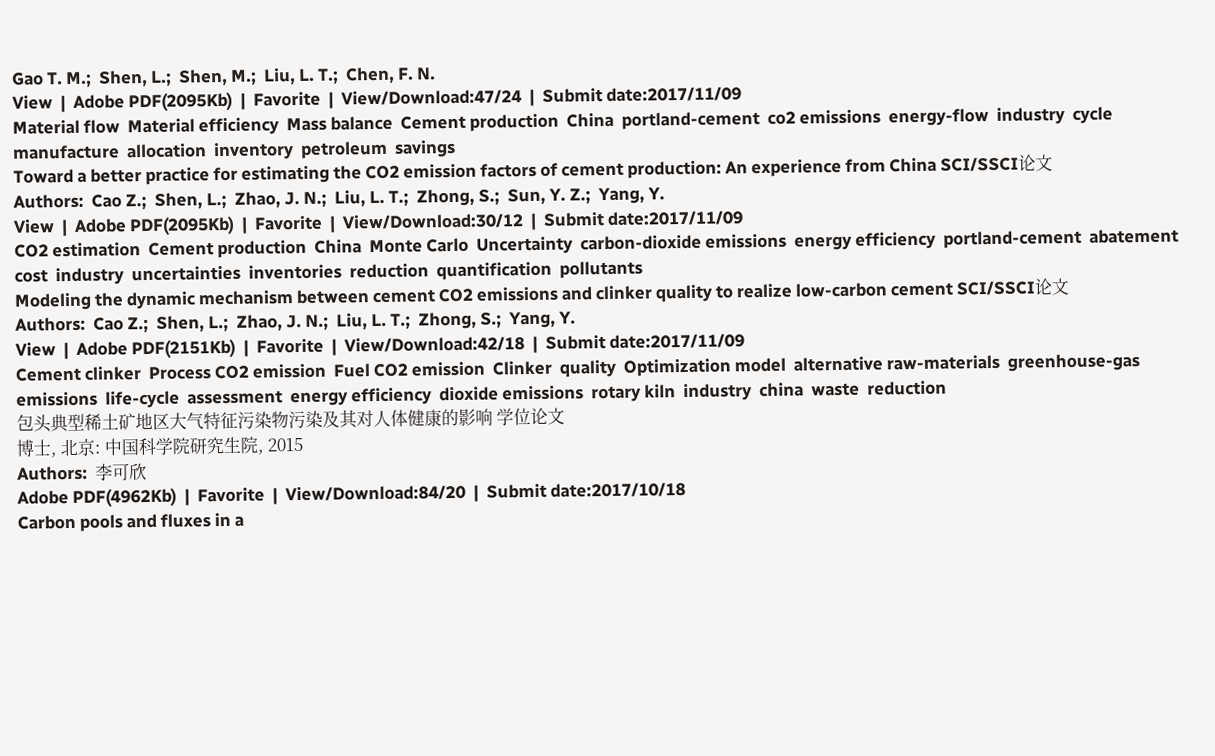Gao T. M.;  Shen, L.;  Shen, M.;  Liu, L. T.;  Chen, F. N.
View  |  Adobe PDF(2095Kb)  |  Favorite  |  View/Download:47/24  |  Submit date:2017/11/09
Material flow  Material efficiency  Mass balance  Cement production  China  portland-cement  co2 emissions  energy-flow  industry  cycle  manufacture  allocation  inventory  petroleum  savings
Toward a better practice for estimating the CO2 emission factors of cement production: An experience from China SCI/SSCI论文
Authors:  Cao Z.;  Shen, L.;  Zhao, J. N.;  Liu, L. T.;  Zhong, S.;  Sun, Y. Z.;  Yang, Y.
View  |  Adobe PDF(2095Kb)  |  Favorite  |  View/Download:30/12  |  Submit date:2017/11/09
CO2 estimation  Cement production  China  Monte Carlo  Uncertainty  carbon-dioxide emissions  energy efficiency  portland-cement  abatement  cost  industry  uncertainties  inventories  reduction  quantification  pollutants
Modeling the dynamic mechanism between cement CO2 emissions and clinker quality to realize low-carbon cement SCI/SSCI论文
Authors:  Cao Z.;  Shen, L.;  Zhao, J. N.;  Liu, L. T.;  Zhong, S.;  Yang, Y.
View  |  Adobe PDF(2151Kb)  |  Favorite  |  View/Download:42/18  |  Submit date:2017/11/09
Cement clinker  Process CO2 emission  Fuel CO2 emission  Clinker  quality  Optimization model  alternative raw-materials  greenhouse-gas emissions  life-cycle  assessment  energy efficiency  dioxide emissions  rotary kiln  industry  china  waste  reduction
包头典型稀土矿地区大气特征污染物污染及其对人体健康的影响 学位论文
博士, 北京: 中国科学院研究生院, 2015
Authors:  李可欣
Adobe PDF(4962Kb)  |  Favorite  |  View/Download:84/20  |  Submit date:2017/10/18
Carbon pools and fluxes in a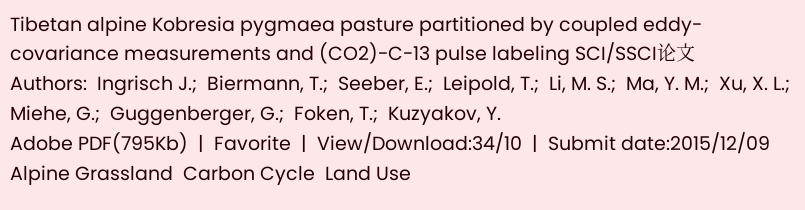Tibetan alpine Kobresia pygmaea pasture partitioned by coupled eddy-covariance measurements and (CO2)-C-13 pulse labeling SCI/SSCI论文
Authors:  Ingrisch J.;  Biermann, T.;  Seeber, E.;  Leipold, T.;  Li, M. S.;  Ma, Y. M.;  Xu, X. L.;  Miehe, G.;  Guggenberger, G.;  Foken, T.;  Kuzyakov, Y.
Adobe PDF(795Kb)  |  Favorite  |  View/Download:34/10  |  Submit date:2015/12/09
Alpine Grassland  Carbon Cycle  Land Use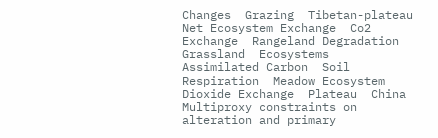Changes  Grazing  Tibetan-plateau  Net Ecosystem Exchange  Co2 Exchange  Rangeland Degradation  Grassland  Ecosystems  Assimilated Carbon  Soil Respiration  Meadow Ecosystem  Dioxide Exchange  Plateau  China
Multiproxy constraints on alteration and primary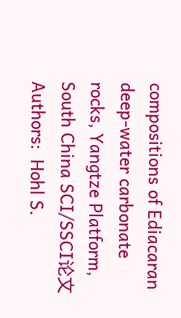compositions of Ediacaran deep-water carbonate rocks, Yangtze Platform, South China SCI/SSCI论文
Authors:  Hohl S.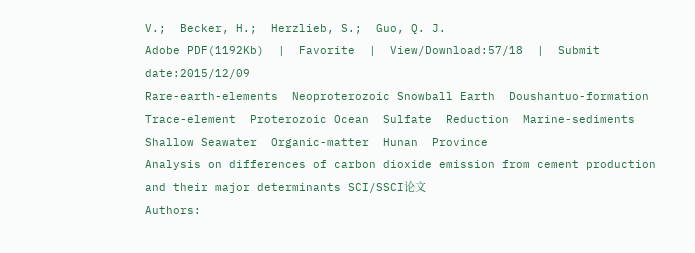V.;  Becker, H.;  Herzlieb, S.;  Guo, Q. J.
Adobe PDF(1192Kb)  |  Favorite  |  View/Download:57/18  |  Submit date:2015/12/09
Rare-earth-elements  Neoproterozoic Snowball Earth  Doushantuo-formation  Trace-element  Proterozoic Ocean  Sulfate  Reduction  Marine-sediments  Shallow Seawater  Organic-matter  Hunan  Province
Analysis on differences of carbon dioxide emission from cement production and their major determinants SCI/SSCI论文
Authors: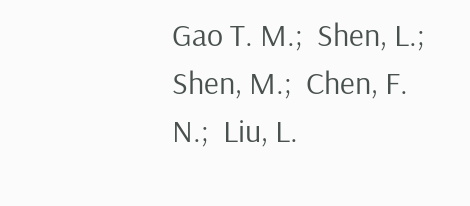Gao T. M.;  Shen, L.;  Shen, M.;  Chen, F. N.;  Liu, L.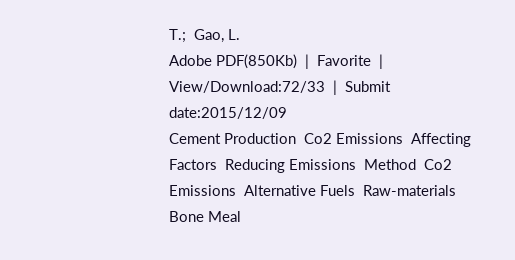T.;  Gao, L.
Adobe PDF(850Kb)  |  Favorite  |  View/Download:72/33  |  Submit date:2015/12/09
Cement Production  Co2 Emissions  Affecting Factors  Reducing Emissions  Method  Co2 Emissions  Alternative Fuels  Raw-materials  Bone Meal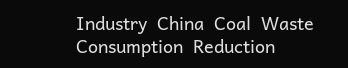Industry  China  Coal  Waste  Consumption  Reduction